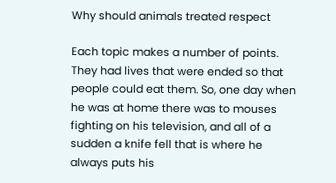Why should animals treated respect

Each topic makes a number of points. They had lives that were ended so that people could eat them. So, one day when he was at home there was to mouses fighting on his television, and all of a sudden a knife fell that is where he always puts his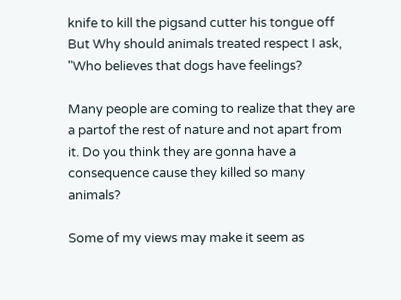knife to kill the pigsand cutter his tongue off But Why should animals treated respect I ask, "Who believes that dogs have feelings?

Many people are coming to realize that they are a partof the rest of nature and not apart from it. Do you think they are gonna have a consequence cause they killed so many animals?

Some of my views may make it seem as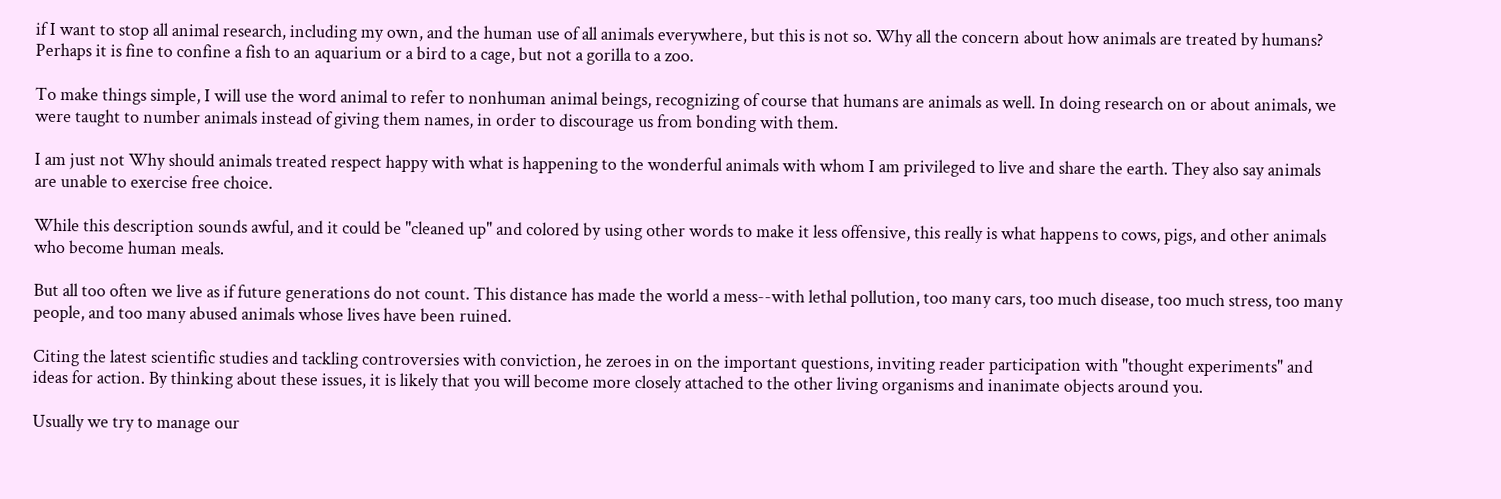if I want to stop all animal research, including my own, and the human use of all animals everywhere, but this is not so. Why all the concern about how animals are treated by humans? Perhaps it is fine to confine a fish to an aquarium or a bird to a cage, but not a gorilla to a zoo.

To make things simple, I will use the word animal to refer to nonhuman animal beings, recognizing of course that humans are animals as well. In doing research on or about animals, we were taught to number animals instead of giving them names, in order to discourage us from bonding with them.

I am just not Why should animals treated respect happy with what is happening to the wonderful animals with whom I am privileged to live and share the earth. They also say animals are unable to exercise free choice.

While this description sounds awful, and it could be "cleaned up" and colored by using other words to make it less offensive, this really is what happens to cows, pigs, and other animals who become human meals.

But all too often we live as if future generations do not count. This distance has made the world a mess--with lethal pollution, too many cars, too much disease, too much stress, too many people, and too many abused animals whose lives have been ruined.

Citing the latest scientific studies and tackling controversies with conviction, he zeroes in on the important questions, inviting reader participation with "thought experiments" and ideas for action. By thinking about these issues, it is likely that you will become more closely attached to the other living organisms and inanimate objects around you.

Usually we try to manage our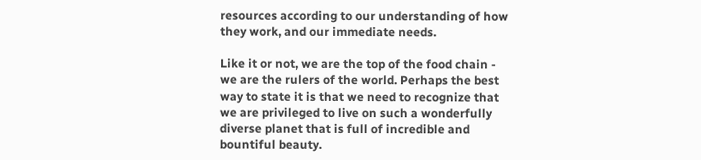resources according to our understanding of how they work, and our immediate needs.

Like it or not, we are the top of the food chain - we are the rulers of the world. Perhaps the best way to state it is that we need to recognize that we are privileged to live on such a wonderfully diverse planet that is full of incredible and bountiful beauty.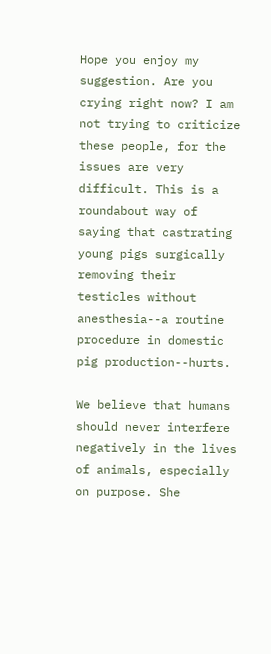Hope you enjoy my suggestion. Are you crying right now? I am not trying to criticize these people, for the issues are very difficult. This is a roundabout way of saying that castrating young pigs surgically removing their testicles without anesthesia--a routine procedure in domestic pig production--hurts.

We believe that humans should never interfere negatively in the lives of animals, especially on purpose. She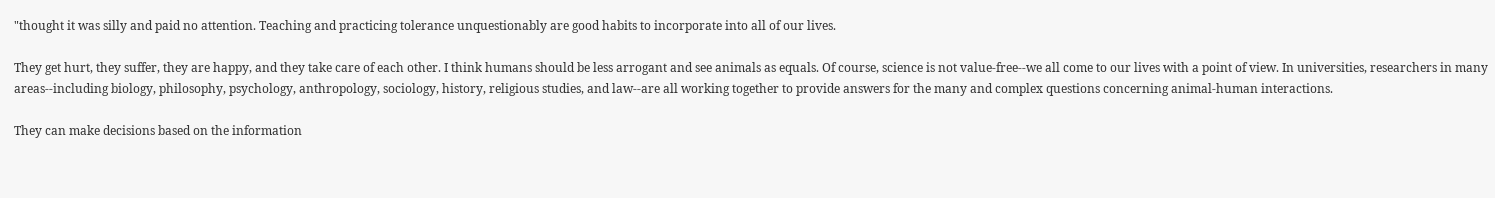"thought it was silly and paid no attention. Teaching and practicing tolerance unquestionably are good habits to incorporate into all of our lives.

They get hurt, they suffer, they are happy, and they take care of each other. I think humans should be less arrogant and see animals as equals. Of course, science is not value-free--we all come to our lives with a point of view. In universities, researchers in many areas--including biology, philosophy, psychology, anthropology, sociology, history, religious studies, and law--are all working together to provide answers for the many and complex questions concerning animal-human interactions.

They can make decisions based on the information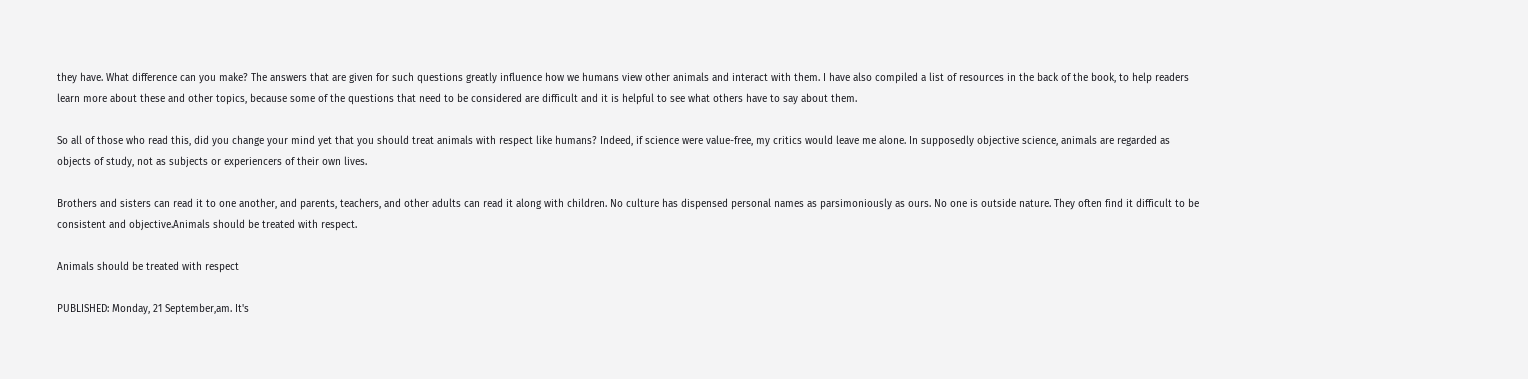they have. What difference can you make? The answers that are given for such questions greatly influence how we humans view other animals and interact with them. I have also compiled a list of resources in the back of the book, to help readers learn more about these and other topics, because some of the questions that need to be considered are difficult and it is helpful to see what others have to say about them.

So all of those who read this, did you change your mind yet that you should treat animals with respect like humans? Indeed, if science were value-free, my critics would leave me alone. In supposedly objective science, animals are regarded as objects of study, not as subjects or experiencers of their own lives.

Brothers and sisters can read it to one another, and parents, teachers, and other adults can read it along with children. No culture has dispensed personal names as parsimoniously as ours. No one is outside nature. They often find it difficult to be consistent and objective.Animals should be treated with respect.

Animals should be treated with respect

PUBLISHED: Monday, 21 September,am. It's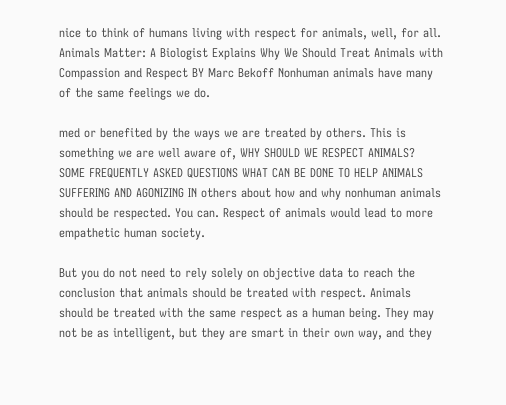nice to think of humans living with respect for animals, well, for all. Animals Matter: A Biologist Explains Why We Should Treat Animals with Compassion and Respect BY Marc Bekoff Nonhuman animals have many of the same feelings we do.

med or benefited by the ways we are treated by others. This is something we are well aware of, WHY SHOULD WE RESPECT ANIMALS? SOME FREQUENTLY ASKED QUESTIONS WHAT CAN BE DONE TO HELP ANIMALS SUFFERING AND AGONIZING IN others about how and why nonhuman animals should be respected. You can. Respect of animals would lead to more empathetic human society.

But you do not need to rely solely on objective data to reach the conclusion that animals should be treated with respect. Animals should be treated with the same respect as a human being. They may not be as intelligent, but they are smart in their own way, and they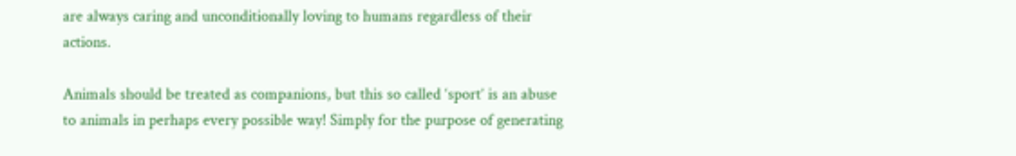are always caring and unconditionally loving to humans regardless of their actions.

Animals should be treated as companions, but this so called ‘sport’ is an abuse to animals in perhaps every possible way! Simply for the purpose of generating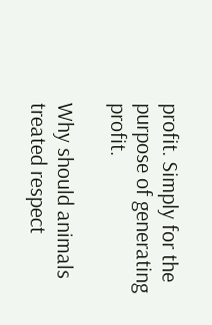profit. Simply for the purpose of generating profit.

Why should animals treated respect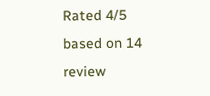Rated 4/5 based on 14 review